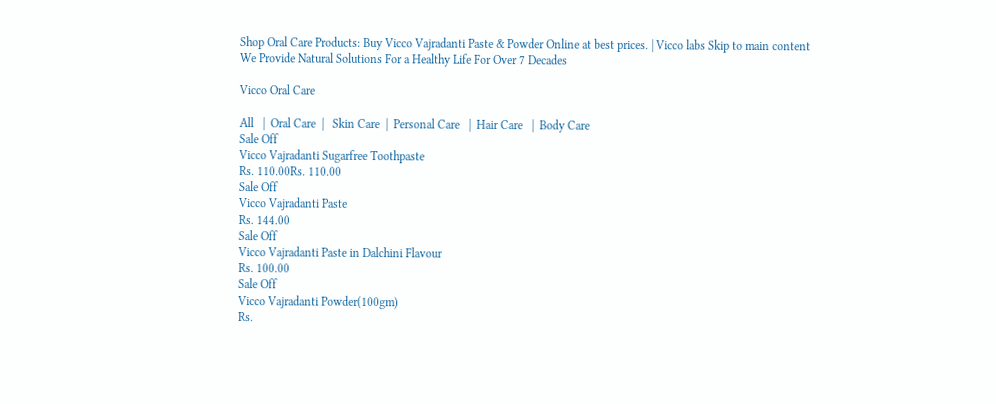Shop Oral Care Products: Buy Vicco Vajradanti Paste & Powder Online at best prices. | Vicco labs Skip to main content
We Provide Natural Solutions For a Healthy Life For Over 7 Decades

Vicco Oral Care

All   |  Oral Care  |   Skin Care  |  Personal Care   |  Hair Care   |  Body Care
Sale Off
Vicco Vajradanti Sugarfree Toothpaste
Rs. 110.00Rs. 110.00
Sale Off
Vicco Vajradanti Paste
Rs. 144.00
Sale Off
Vicco Vajradanti Paste in Dalchini Flavour
Rs. 100.00
Sale Off
Vicco Vajradanti Powder(100gm)
Rs.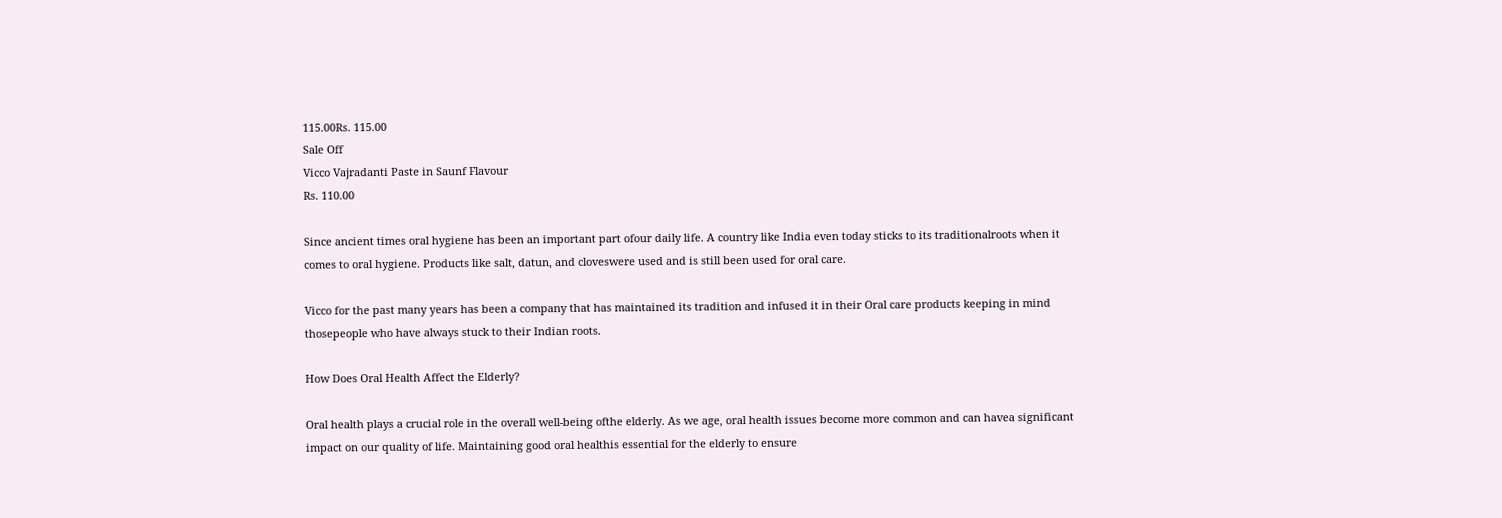115.00Rs. 115.00
Sale Off
Vicco Vajradanti Paste in Saunf Flavour
Rs. 110.00

Since ancient times oral hygiene has been an important part ofour daily life. A country like India even today sticks to its traditionalroots when it comes to oral hygiene. Products like salt, datun, and cloveswere used and is still been used for oral care.

Vicco for the past many years has been a company that has maintained its tradition and infused it in their Oral care products keeping in mind thosepeople who have always stuck to their Indian roots.

How Does Oral Health Affect the Elderly?

Oral health plays a crucial role in the overall well-being ofthe elderly. As we age, oral health issues become more common and can havea significant impact on our quality of life. Maintaining good oral healthis essential for the elderly to ensure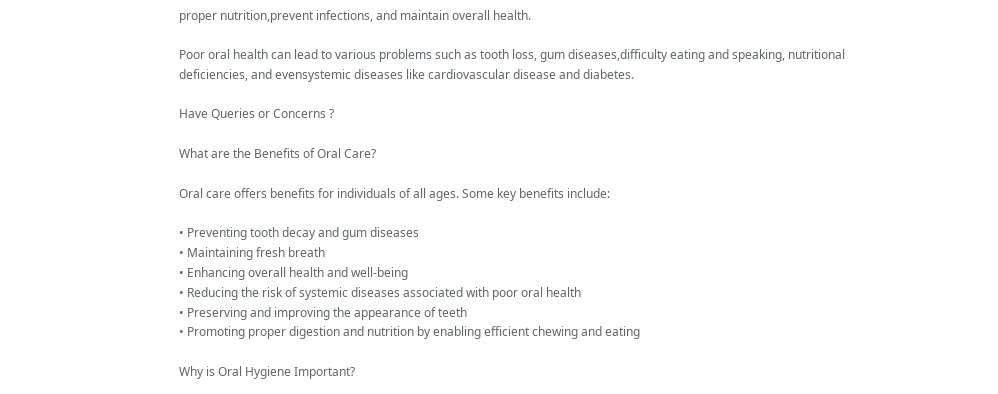proper nutrition,prevent infections, and maintain overall health.

Poor oral health can lead to various problems such as tooth loss, gum diseases,difficulty eating and speaking, nutritional deficiencies, and evensystemic diseases like cardiovascular disease and diabetes.

Have Queries or Concerns ?

What are the Benefits of Oral Care?

Oral care offers benefits for individuals of all ages. Some key benefits include:

• Preventing tooth decay and gum diseases
• Maintaining fresh breath
• Enhancing overall health and well-being
• Reducing the risk of systemic diseases associated with poor oral health
• Preserving and improving the appearance of teeth
• Promoting proper digestion and nutrition by enabling efficient chewing and eating

Why is Oral Hygiene Important?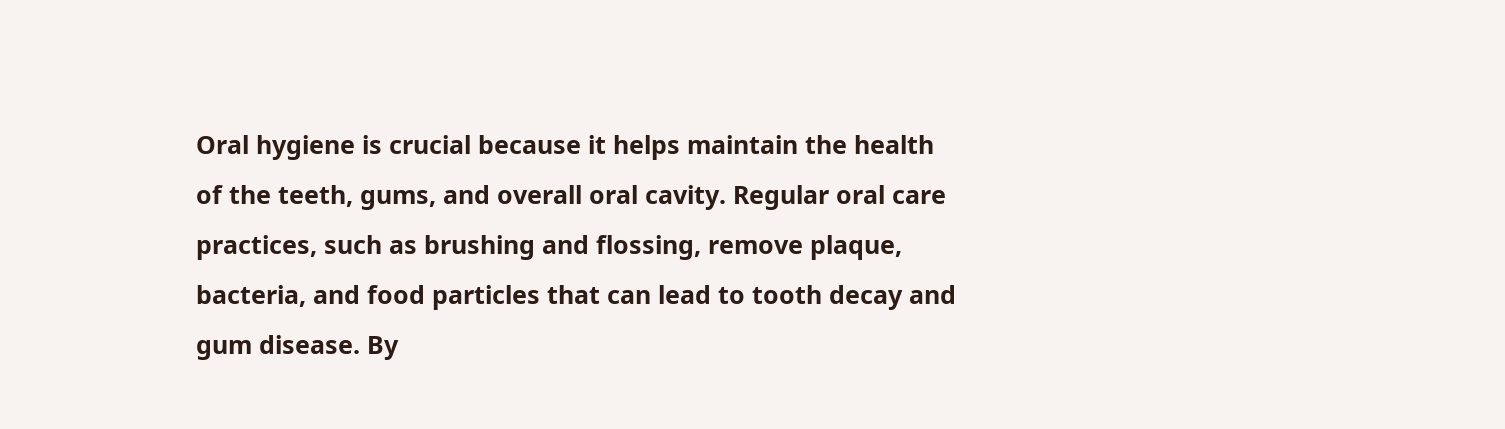Oral hygiene is crucial because it helps maintain the health of the teeth, gums, and overall oral cavity. Regular oral care practices, such as brushing and flossing, remove plaque, bacteria, and food particles that can lead to tooth decay and gum disease. By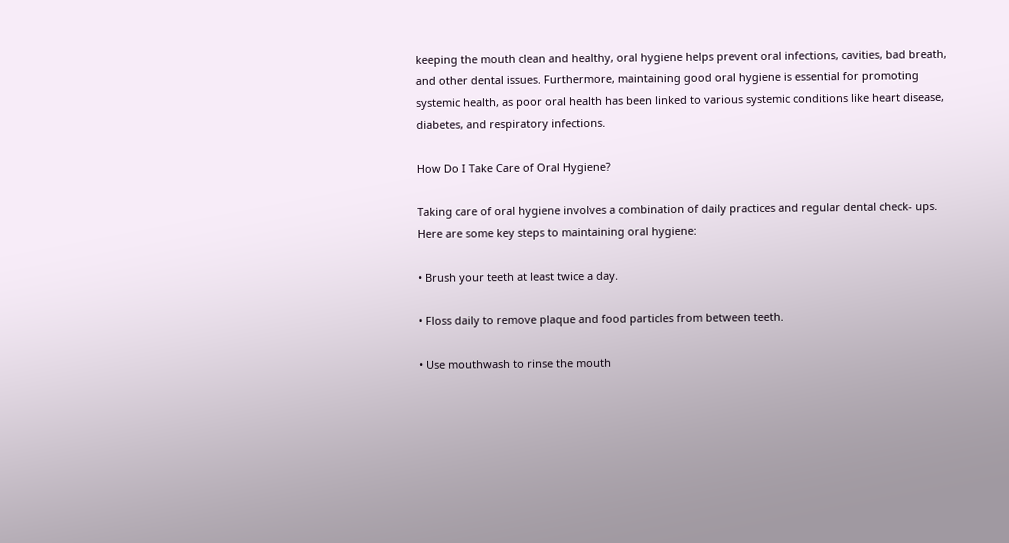keeping the mouth clean and healthy, oral hygiene helps prevent oral infections, cavities, bad breath, and other dental issues. Furthermore, maintaining good oral hygiene is essential for promoting systemic health, as poor oral health has been linked to various systemic conditions like heart disease, diabetes, and respiratory infections.

How Do I Take Care of Oral Hygiene?

Taking care of oral hygiene involves a combination of daily practices and regular dental check- ups. Here are some key steps to maintaining oral hygiene:

• Brush your teeth at least twice a day.

• Floss daily to remove plaque and food particles from between teeth.

• Use mouthwash to rinse the mouth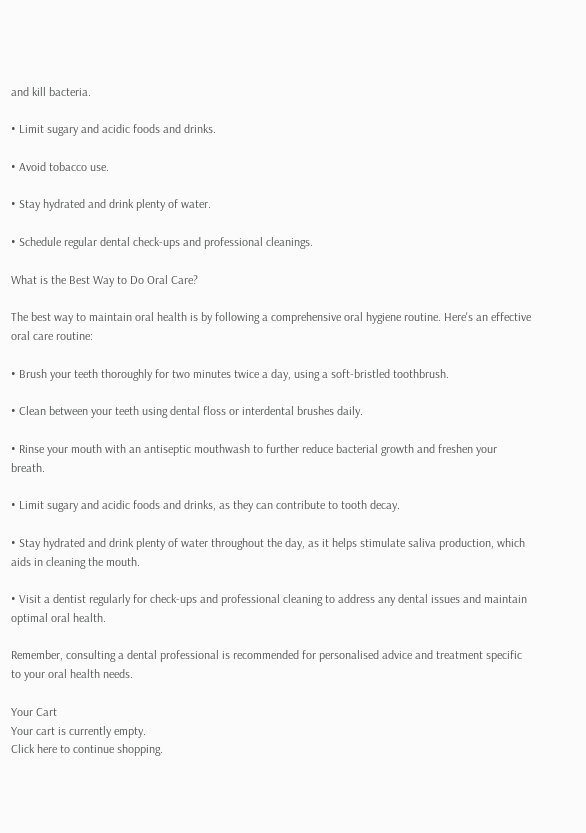and kill bacteria.

• Limit sugary and acidic foods and drinks.

• Avoid tobacco use.

• Stay hydrated and drink plenty of water.

• Schedule regular dental check-ups and professional cleanings.

What is the Best Way to Do Oral Care?

The best way to maintain oral health is by following a comprehensive oral hygiene routine. Here's an effective oral care routine:

• Brush your teeth thoroughly for two minutes twice a day, using a soft-bristled toothbrush.

• Clean between your teeth using dental floss or interdental brushes daily.

• Rinse your mouth with an antiseptic mouthwash to further reduce bacterial growth and freshen your breath.

• Limit sugary and acidic foods and drinks, as they can contribute to tooth decay.

• Stay hydrated and drink plenty of water throughout the day, as it helps stimulate saliva production, which aids in cleaning the mouth.

• Visit a dentist regularly for check-ups and professional cleaning to address any dental issues and maintain optimal oral health.

Remember, consulting a dental professional is recommended for personalised advice and treatment specific to your oral health needs.

Your Cart
Your cart is currently empty.
Click here to continue shopping.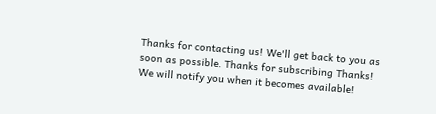Thanks for contacting us! We'll get back to you as soon as possible. Thanks for subscribing Thanks! We will notify you when it becomes available!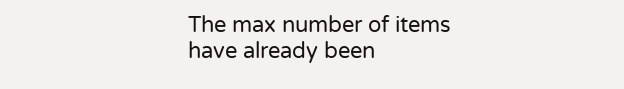The max number of items have already been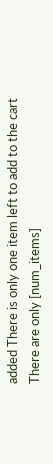added There is only one item left to add to the cart There are only [num_items]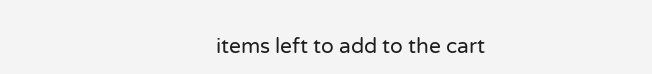items left to add to the cart